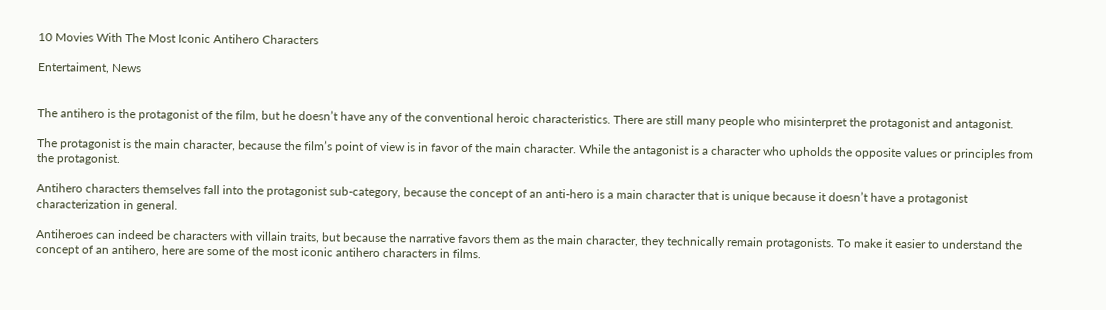10 Movies With The Most Iconic Antihero Characters

Entertaiment, News


The antihero is the protagonist of the film, but he doesn’t have any of the conventional heroic characteristics. There are still many people who misinterpret the protagonist and antagonist.

The protagonist is the main character, because the film’s point of view is in favor of the main character. While the antagonist is a character who upholds the opposite values or principles from the protagonist.

Antihero characters themselves fall into the protagonist sub-category, because the concept of an anti-hero is a main character that is unique because it doesn’t have a protagonist characterization in general.

Antiheroes can indeed be characters with villain traits, but because the narrative favors them as the main character, they technically remain protagonists. To make it easier to understand the concept of an antihero, here are some of the most iconic antihero characters in films.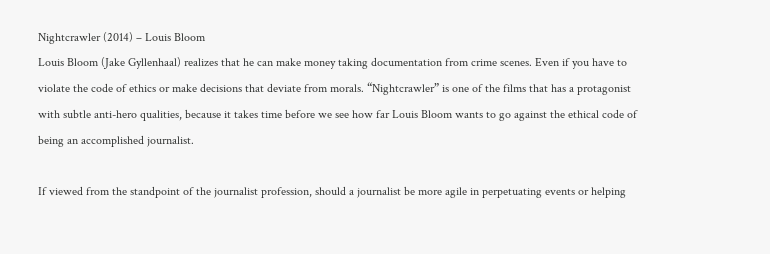Nightcrawler (2014) – Louis Bloom
Louis Bloom (Jake Gyllenhaal) realizes that he can make money taking documentation from crime scenes. Even if you have to violate the code of ethics or make decisions that deviate from morals. “Nightcrawler” is one of the films that has a protagonist with subtle anti-hero qualities, because it takes time before we see how far Louis Bloom wants to go against the ethical code of being an accomplished journalist.

If viewed from the standpoint of the journalist profession, should a journalist be more agile in perpetuating events or helping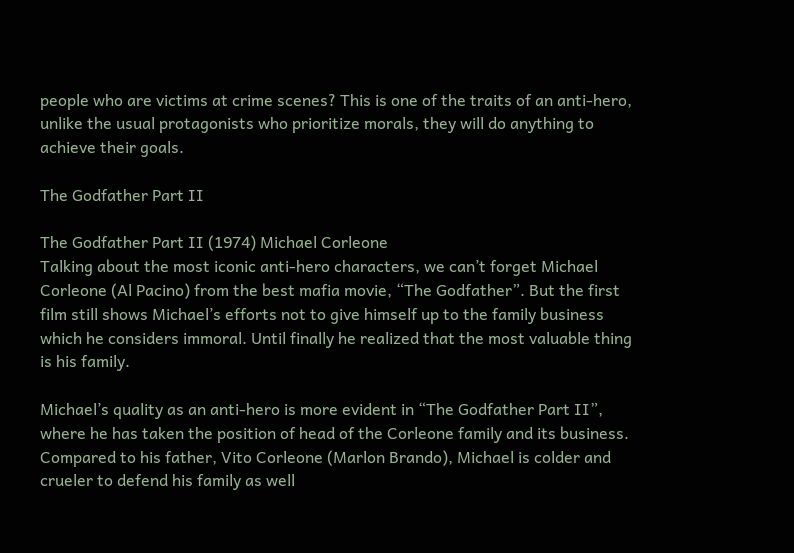people who are victims at crime scenes? This is one of the traits of an anti-hero, unlike the usual protagonists who prioritize morals, they will do anything to achieve their goals.

The Godfather Part II

The Godfather Part II (1974) Michael Corleone
Talking about the most iconic anti-hero characters, we can’t forget Michael Corleone (Al Pacino) from the best mafia movie, “The Godfather”. But the first film still shows Michael’s efforts not to give himself up to the family business which he considers immoral. Until finally he realized that the most valuable thing is his family.

Michael’s quality as an anti-hero is more evident in “The Godfather Part II”, where he has taken the position of head of the Corleone family and its business. Compared to his father, Vito Corleone (Marlon Brando), Michael is colder and crueler to defend his family as well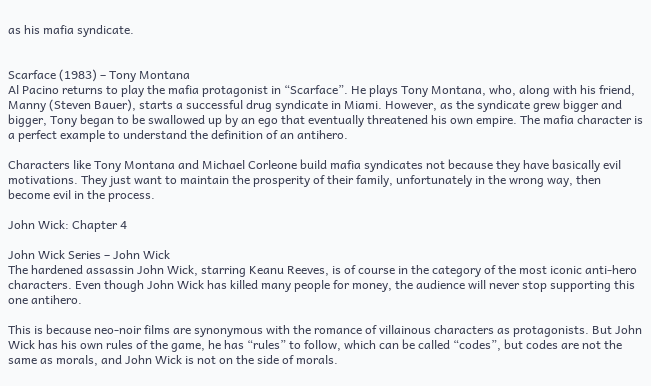as his mafia syndicate.


Scarface (1983) – Tony Montana
Al Pacino returns to play the mafia protagonist in “Scarface”. He plays Tony Montana, who, along with his friend, Manny (Steven Bauer), starts a successful drug syndicate in Miami. However, as the syndicate grew bigger and bigger, Tony began to be swallowed up by an ego that eventually threatened his own empire. The mafia character is a perfect example to understand the definition of an antihero.

Characters like Tony Montana and Michael Corleone build mafia syndicates not because they have basically evil motivations. They just want to maintain the prosperity of their family, unfortunately in the wrong way, then become evil in the process.

John Wick: Chapter 4

John Wick Series – John Wick
The hardened assassin John Wick, starring Keanu Reeves, is of course in the category of the most iconic anti-hero characters. Even though John Wick has killed many people for money, the audience will never stop supporting this one antihero.

This is because neo-noir films are synonymous with the romance of villainous characters as protagonists. But John Wick has his own rules of the game, he has “rules” to follow, which can be called “codes”, but codes are not the same as morals, and John Wick is not on the side of morals.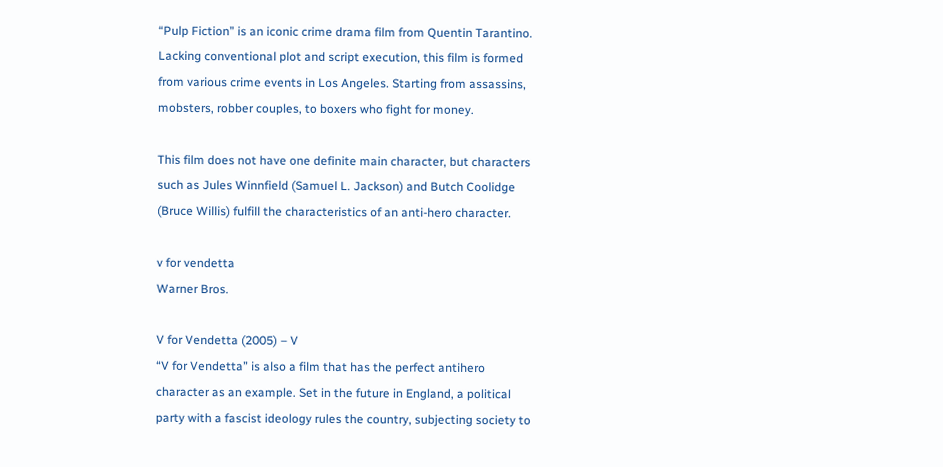“Pulp Fiction” is an iconic crime drama film from Quentin Tarantino. Lacking conventional plot and script execution, this film is formed from various crime events in Los Angeles. Starting from assassins, mobsters, robber couples, to boxers who fight for money.

This film does not have one definite main character, but characters such as Jules Winnfield (Samuel L. Jackson) and Butch Coolidge (Bruce Willis) fulfill the characteristics of an anti-hero character.

v for vendetta
Warner Bros.

V for Vendetta (2005) – V
“V for Vendetta” is also a film that has the perfect antihero character as an example. Set in the future in England, a political party with a fascist ideology rules the country, subjecting society to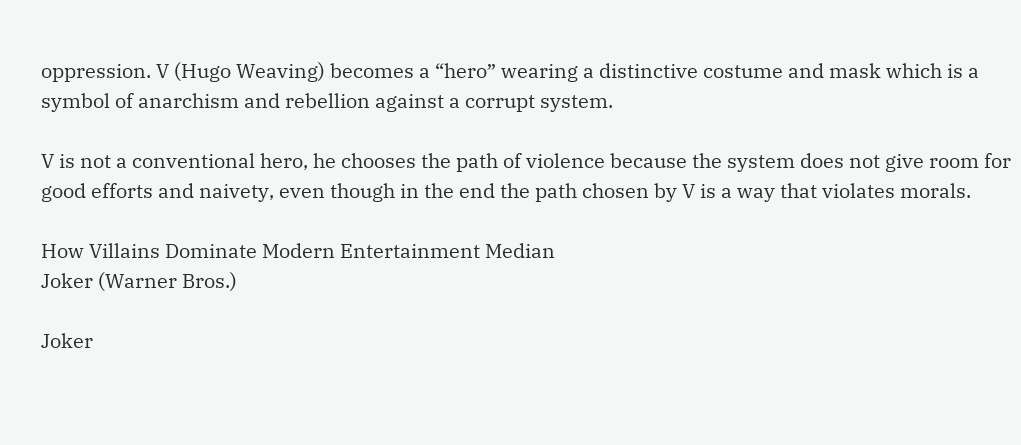oppression. V (Hugo Weaving) becomes a “hero” wearing a distinctive costume and mask which is a symbol of anarchism and rebellion against a corrupt system.

V is not a conventional hero, he chooses the path of violence because the system does not give room for good efforts and naivety, even though in the end the path chosen by V is a way that violates morals.

How Villains Dominate Modern Entertainment Median
Joker (Warner Bros.)

Joker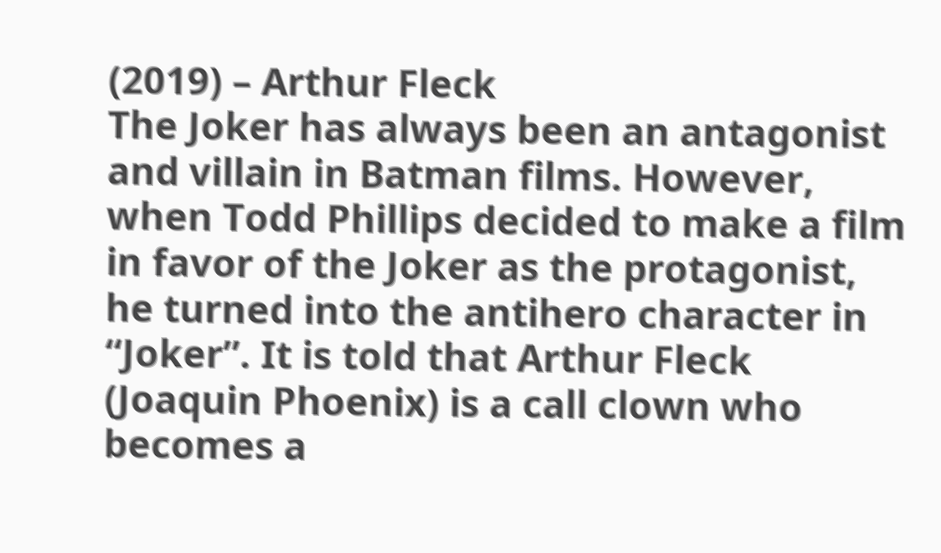(2019) – Arthur Fleck
The Joker has always been an antagonist and villain in Batman films. However, when Todd Phillips decided to make a film in favor of the Joker as the protagonist, he turned into the antihero character in “Joker”. It is told that Arthur Fleck (Joaquin Phoenix) is a call clown who becomes a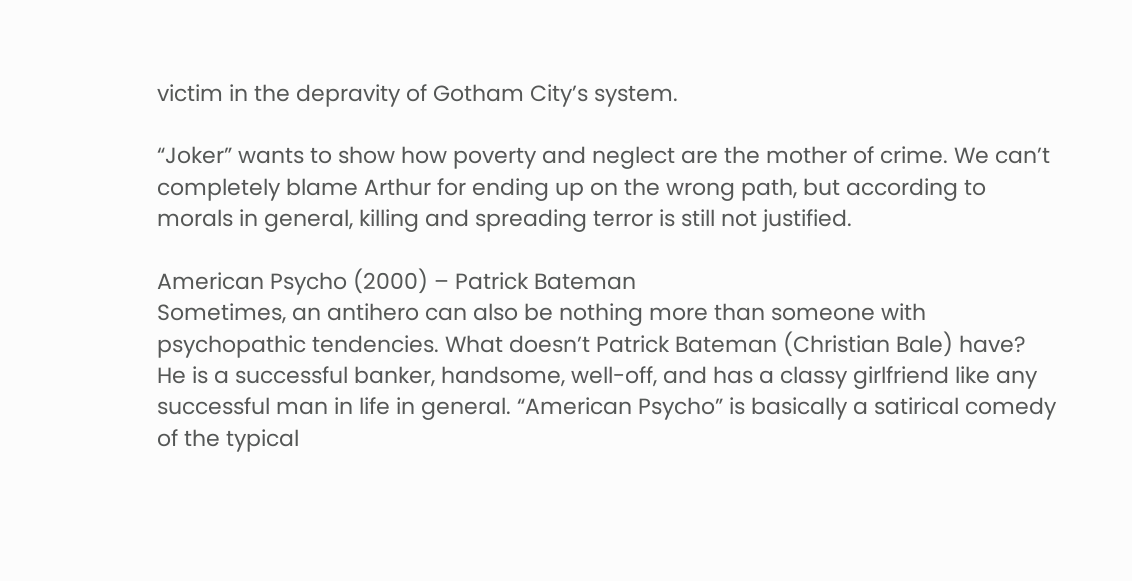victim in the depravity of Gotham City’s system.

“Joker” wants to show how poverty and neglect are the mother of crime. We can’t completely blame Arthur for ending up on the wrong path, but according to morals in general, killing and spreading terror is still not justified.

American Psycho (2000) – Patrick Bateman
Sometimes, an antihero can also be nothing more than someone with psychopathic tendencies. What doesn’t Patrick Bateman (Christian Bale) have? He is a successful banker, handsome, well-off, and has a classy girlfriend like any successful man in life in general. “American Psycho” is basically a satirical comedy of the typical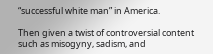“successful white man” in America.

Then given a twist of controversial content such as misogyny, sadism, and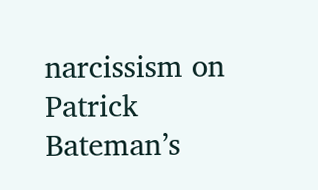narcissism on Patrick Bateman’s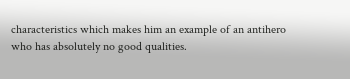characteristics which makes him an example of an antihero who has absolutely no good qualities.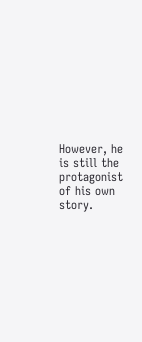However, he is still the protagonist of his own story.